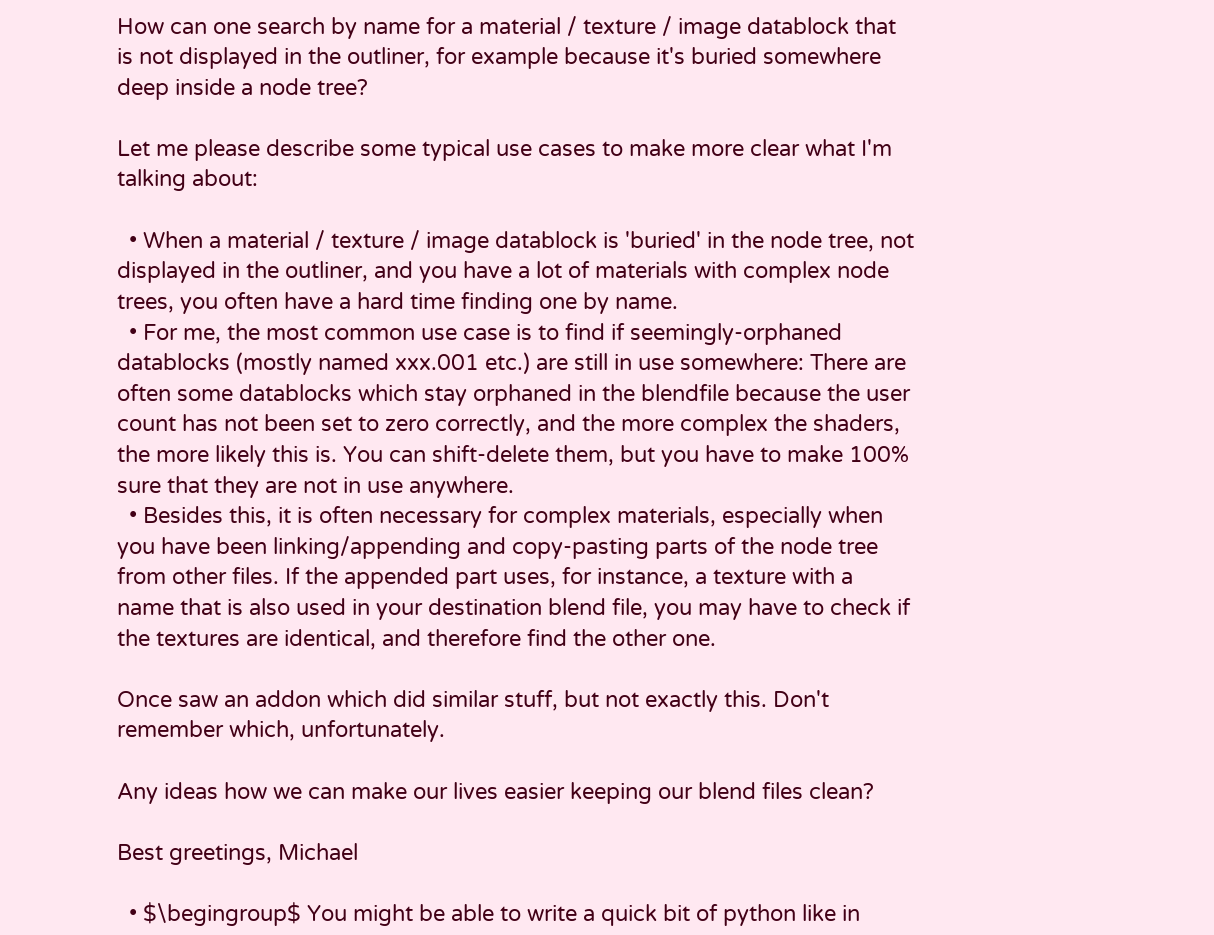How can one search by name for a material / texture / image datablock that is not displayed in the outliner, for example because it's buried somewhere deep inside a node tree?

Let me please describe some typical use cases to make more clear what I'm talking about:

  • When a material / texture / image datablock is 'buried' in the node tree, not displayed in the outliner, and you have a lot of materials with complex node trees, you often have a hard time finding one by name.
  • For me, the most common use case is to find if seemingly-orphaned datablocks (mostly named xxx.001 etc.) are still in use somewhere: There are often some datablocks which stay orphaned in the blendfile because the user count has not been set to zero correctly, and the more complex the shaders, the more likely this is. You can shift-delete them, but you have to make 100% sure that they are not in use anywhere.
  • Besides this, it is often necessary for complex materials, especially when you have been linking/appending and copy-pasting parts of the node tree from other files. If the appended part uses, for instance, a texture with a name that is also used in your destination blend file, you may have to check if the textures are identical, and therefore find the other one.

Once saw an addon which did similar stuff, but not exactly this. Don't remember which, unfortunately.

Any ideas how we can make our lives easier keeping our blend files clean?

Best greetings, Michael

  • $\begingroup$ You might be able to write a quick bit of python like in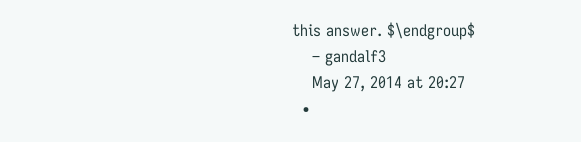this answer. $\endgroup$
    – gandalf3
    May 27, 2014 at 20:27
  •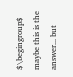$\begingroup$ maybe this is the answer... but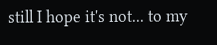still I hope it's not... to my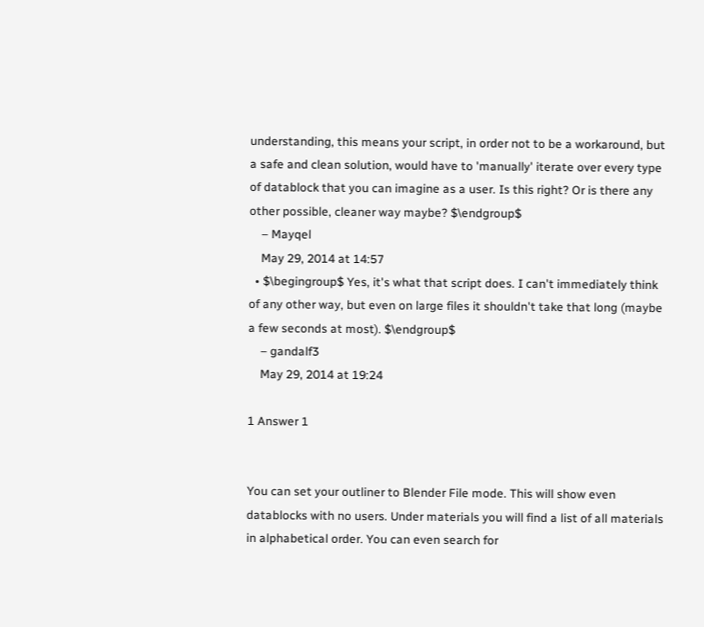understanding, this means your script, in order not to be a workaround, but a safe and clean solution, would have to 'manually' iterate over every type of datablock that you can imagine as a user. Is this right? Or is there any other possible, cleaner way maybe? $\endgroup$
    – Mayqel
    May 29, 2014 at 14:57
  • $\begingroup$ Yes, it's what that script does. I can't immediately think of any other way, but even on large files it shouldn't take that long (maybe a few seconds at most). $\endgroup$
    – gandalf3
    May 29, 2014 at 19:24

1 Answer 1


You can set your outliner to Blender File mode. This will show even datablocks with no users. Under materials you will find a list of all materials in alphabetical order. You can even search for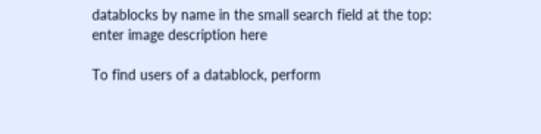datablocks by name in the small search field at the top:
enter image description here

To find users of a datablock, perform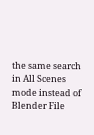the same search in All Scenes mode instead of Blender File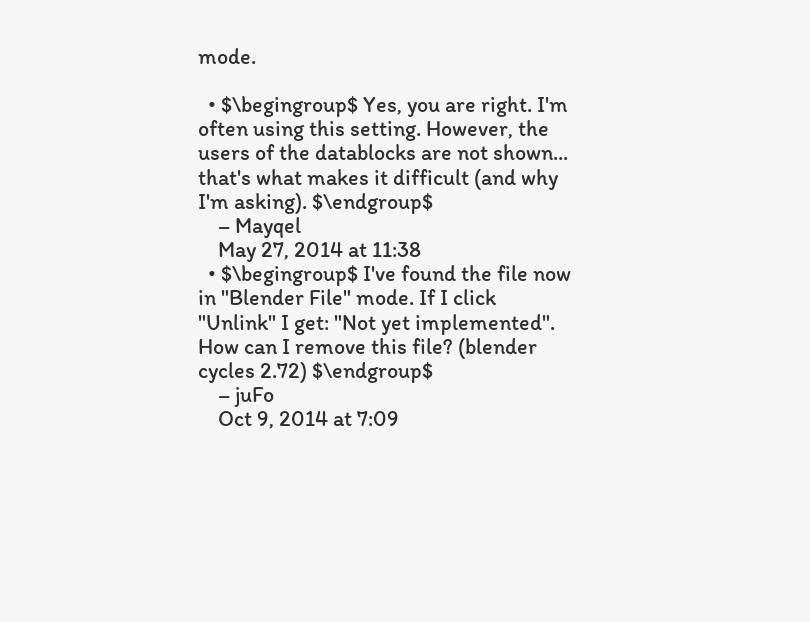mode.

  • $\begingroup$ Yes, you are right. I'm often using this setting. However, the users of the datablocks are not shown... that's what makes it difficult (and why I'm asking). $\endgroup$
    – Mayqel
    May 27, 2014 at 11:38
  • $\begingroup$ I've found the file now in "Blender File" mode. If I click "Unlink" I get: "Not yet implemented". How can I remove this file? (blender cycles 2.72) $\endgroup$
    – juFo
    Oct 9, 2014 at 7:09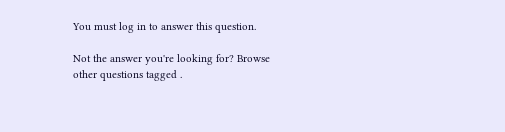You must log in to answer this question.

Not the answer you're looking for? Browse other questions tagged .